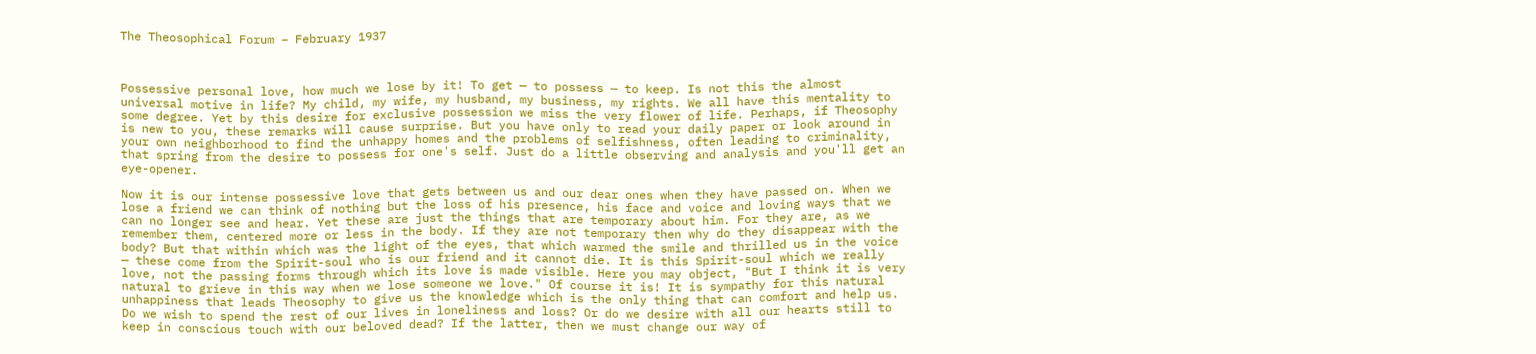The Theosophical Forum – February 1937



Possessive personal love, how much we lose by it! To get — to possess — to keep. Is not this the almost universal motive in life? My child, my wife, my husband, my business, my rights. We all have this mentality to some degree. Yet by this desire for exclusive possession we miss the very flower of life. Perhaps, if Theosophy is new to you, these remarks will cause surprise. But you have only to read your daily paper or look around in your own neighborhood to find the unhappy homes and the problems of selfishness, often leading to criminality, that spring from the desire to possess for one's self. Just do a little observing and analysis and you'll get an eye-opener.

Now it is our intense possessive love that gets between us and our dear ones when they have passed on. When we lose a friend we can think of nothing but the loss of his presence, his face and voice and loving ways that we can no longer see and hear. Yet these are just the things that are temporary about him. For they are, as we remember them, centered more or less in the body. If they are not temporary then why do they disappear with the body? But that within which was the light of the eyes, that which warmed the smile and thrilled us in the voice — these come from the Spirit-soul who is our friend and it cannot die. It is this Spirit-soul which we really love, not the passing forms through which its love is made visible. Here you may object, "But I think it is very natural to grieve in this way when we lose someone we love." Of course it is! It is sympathy for this natural unhappiness that leads Theosophy to give us the knowledge which is the only thing that can comfort and help us. Do we wish to spend the rest of our lives in loneliness and loss? Or do we desire with all our hearts still to keep in conscious touch with our beloved dead? If the latter, then we must change our way of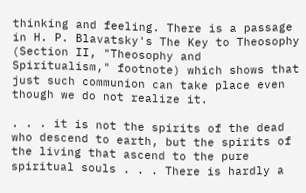thinking and feeling. There is a passage in H. P. Blavatsky's The Key to Theosophy (Section II, "Theosophy and Spiritualism," footnote) which shows that just such communion can take place even though we do not realize it.

. . . it is not the spirits of the dead who descend to earth, but the spirits of the living that ascend to the pure spiritual souls . . . There is hardly a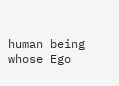human being whose Ego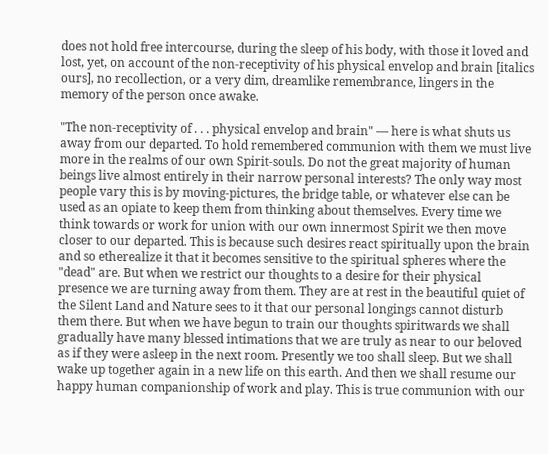does not hold free intercourse, during the sleep of his body, with those it loved and lost, yet, on account of the non-receptivity of his physical envelop and brain [italics ours], no recollection, or a very dim, dreamlike remembrance, lingers in the memory of the person once awake.

"The non-receptivity of . . . physical envelop and brain" — here is what shuts us away from our departed. To hold remembered communion with them we must live more in the realms of our own Spirit-souls. Do not the great majority of human beings live almost entirely in their narrow personal interests? The only way most people vary this is by moving-pictures, the bridge table, or whatever else can be used as an opiate to keep them from thinking about themselves. Every time we think towards or work for union with our own innermost Spirit we then move closer to our departed. This is because such desires react spiritually upon the brain and so etherealize it that it becomes sensitive to the spiritual spheres where the "dead" are. But when we restrict our thoughts to a desire for their physical presence we are turning away from them. They are at rest in the beautiful quiet of the Silent Land and Nature sees to it that our personal longings cannot disturb them there. But when we have begun to train our thoughts spiritwards we shall gradually have many blessed intimations that we are truly as near to our beloved as if they were asleep in the next room. Presently we too shall sleep. But we shall wake up together again in a new life on this earth. And then we shall resume our happy human companionship of work and play. This is true communion with our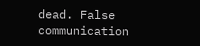dead. False communication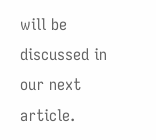will be discussed in our next article.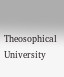Theosophical University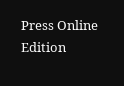Press Online Edition